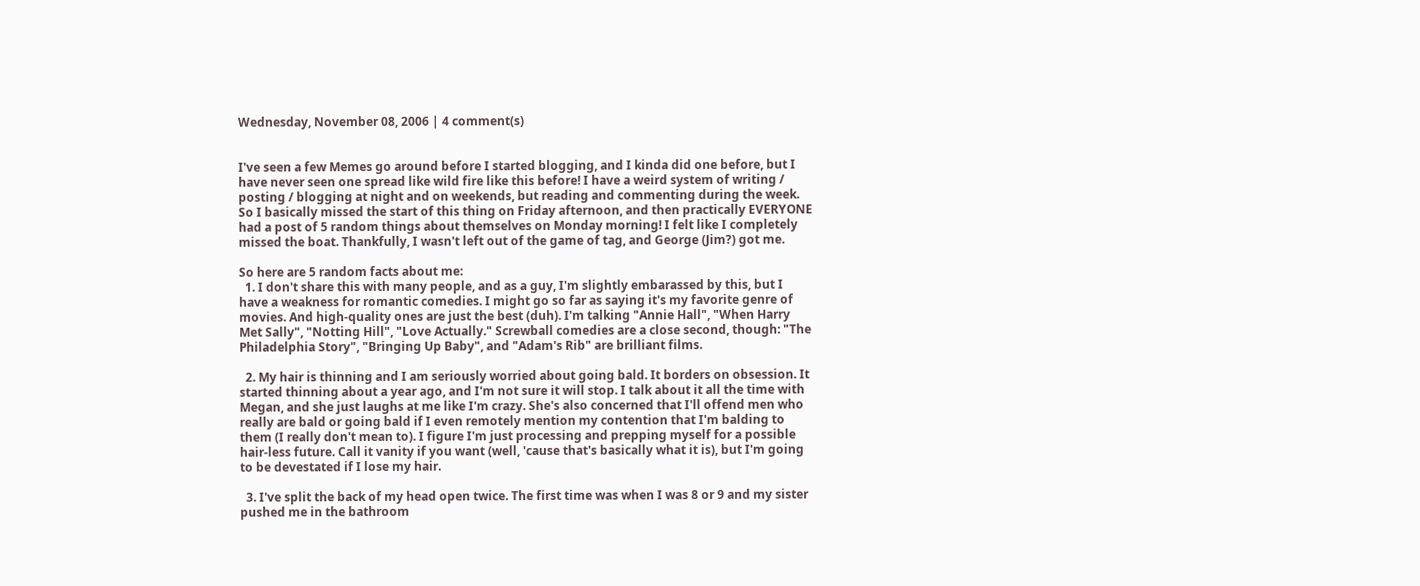Wednesday, November 08, 2006 | 4 comment(s)


I've seen a few Memes go around before I started blogging, and I kinda did one before, but I have never seen one spread like wild fire like this before! I have a weird system of writing / posting / blogging at night and on weekends, but reading and commenting during the week. So I basically missed the start of this thing on Friday afternoon, and then practically EVERYONE had a post of 5 random things about themselves on Monday morning! I felt like I completely missed the boat. Thankfully, I wasn't left out of the game of tag, and George (Jim?) got me.

So here are 5 random facts about me:
  1. I don't share this with many people, and as a guy, I'm slightly embarassed by this, but I have a weakness for romantic comedies. I might go so far as saying it's my favorite genre of movies. And high-quality ones are just the best (duh). I'm talking "Annie Hall", "When Harry Met Sally", "Notting Hill", "Love Actually." Screwball comedies are a close second, though: "The Philadelphia Story", "Bringing Up Baby", and "Adam's Rib" are brilliant films.

  2. My hair is thinning and I am seriously worried about going bald. It borders on obsession. It started thinning about a year ago, and I'm not sure it will stop. I talk about it all the time with Megan, and she just laughs at me like I'm crazy. She's also concerned that I'll offend men who really are bald or going bald if I even remotely mention my contention that I'm balding to them (I really don't mean to). I figure I'm just processing and prepping myself for a possible hair-less future. Call it vanity if you want (well, 'cause that's basically what it is), but I'm going to be devestated if I lose my hair.

  3. I've split the back of my head open twice. The first time was when I was 8 or 9 and my sister pushed me in the bathroom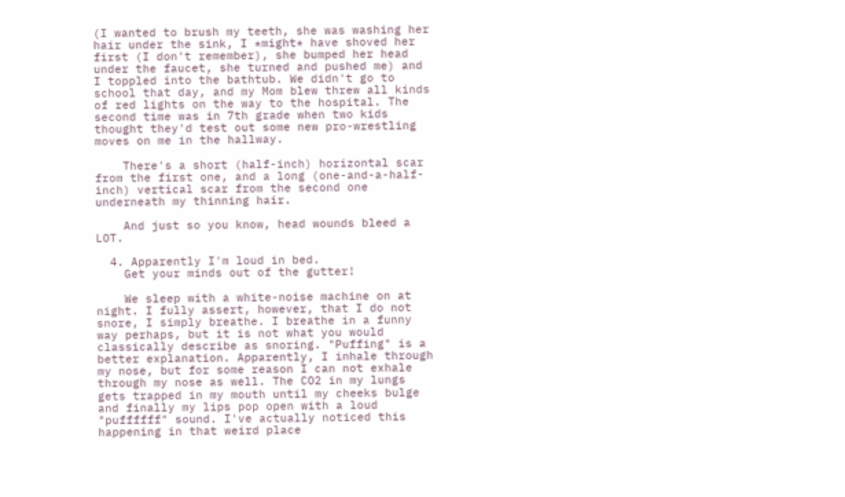(I wanted to brush my teeth, she was washing her hair under the sink, I *might* have shoved her first (I don't remember), she bumped her head under the faucet, she turned and pushed me) and I toppled into the bathtub. We didn't go to school that day, and my Mom blew threw all kinds of red lights on the way to the hospital. The second time was in 7th grade when two kids thought they'd test out some new pro-wrestling moves on me in the hallway.

    There's a short (half-inch) horizontal scar from the first one, and a long (one-and-a-half-inch) vertical scar from the second one underneath my thinning hair.

    And just so you know, head wounds bleed a LOT.

  4. Apparently I'm loud in bed.
    Get your minds out of the gutter!

    We sleep with a white-noise machine on at night. I fully assert, however, that I do not snore, I simply breathe. I breathe in a funny way perhaps, but it is not what you would classically describe as snoring. "Puffing" is a better explanation. Apparently, I inhale through my nose, but for some reason I can not exhale through my nose as well. The CO2 in my lungs gets trapped in my mouth until my cheeks bulge and finally my lips pop open with a loud "puffffff" sound. I've actually noticed this happening in that weird place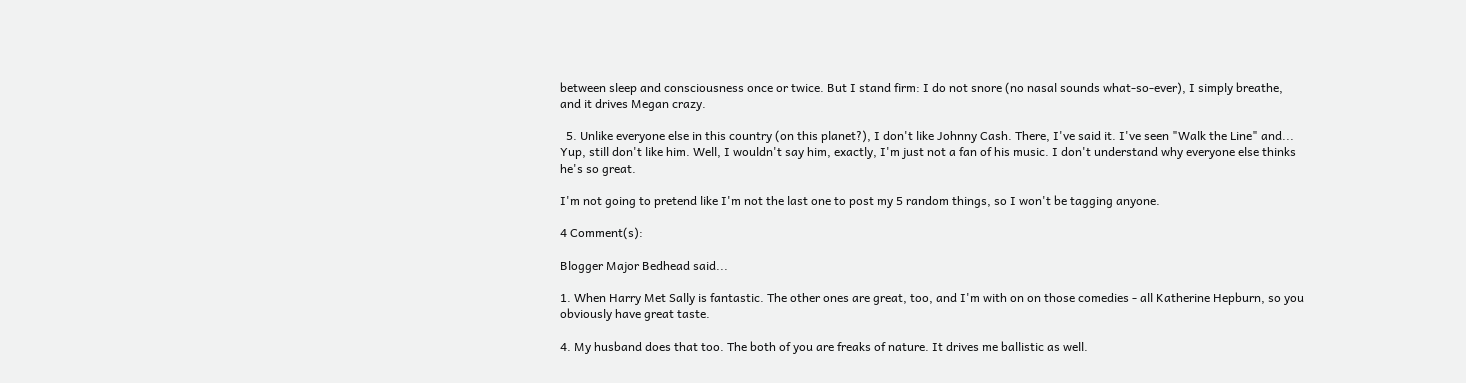between sleep and consciousness once or twice. But I stand firm: I do not snore (no nasal sounds what-so-ever), I simply breathe, and it drives Megan crazy.

  5. Unlike everyone else in this country (on this planet?), I don't like Johnny Cash. There, I've said it. I've seen "Walk the Line" and... Yup, still don't like him. Well, I wouldn't say him, exactly, I'm just not a fan of his music. I don't understand why everyone else thinks he's so great.

I'm not going to pretend like I'm not the last one to post my 5 random things, so I won't be tagging anyone.

4 Comment(s):

Blogger Major Bedhead said...

1. When Harry Met Sally is fantastic. The other ones are great, too, and I'm with on on those comedies - all Katherine Hepburn, so you obviously have great taste.

4. My husband does that too. The both of you are freaks of nature. It drives me ballistic as well.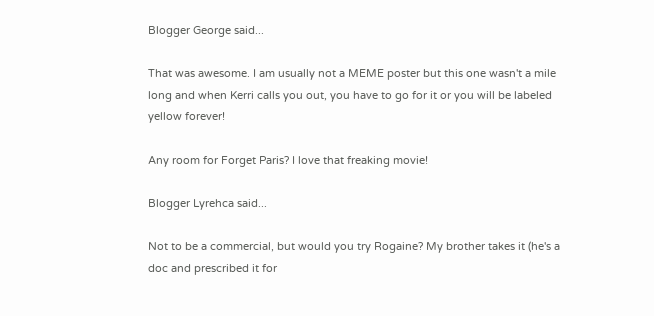Blogger George said...

That was awesome. I am usually not a MEME poster but this one wasn't a mile long and when Kerri calls you out, you have to go for it or you will be labeled yellow forever!

Any room for Forget Paris? I love that freaking movie!

Blogger Lyrehca said...

Not to be a commercial, but would you try Rogaine? My brother takes it (he's a doc and prescribed it for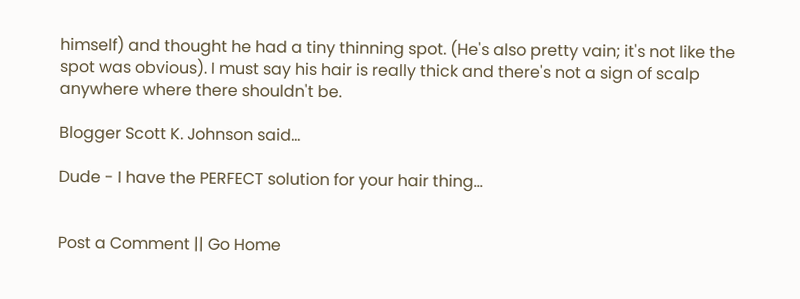himself) and thought he had a tiny thinning spot. (He's also pretty vain; it's not like the spot was obvious). I must say his hair is really thick and there's not a sign of scalp anywhere where there shouldn't be.

Blogger Scott K. Johnson said...

Dude - I have the PERFECT solution for your hair thing...


Post a Comment || Go Home